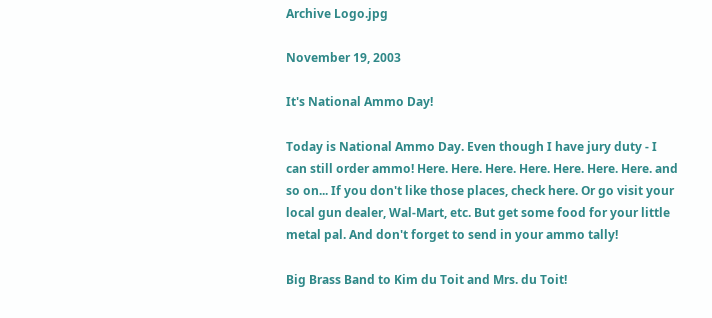Archive Logo.jpg

November 19, 2003

It's National Ammo Day!

Today is National Ammo Day. Even though I have jury duty - I can still order ammo! Here. Here. Here. Here. Here. Here. Here. and so on... If you don't like those places, check here. Or go visit your local gun dealer, Wal-Mart, etc. But get some food for your little metal pal. And don't forget to send in your ammo tally!

Big Brass Band to Kim du Toit and Mrs. du Toit!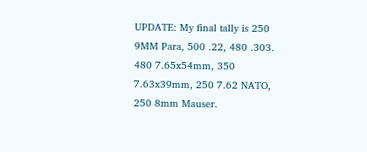UPDATE: My final tally is 250 9MM Para, 500 .22, 480 .303. 480 7.65x54mm, 350 7.63x39mm, 250 7.62 NATO, 250 8mm Mauser.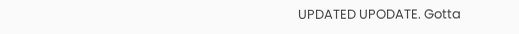UPDATED UPODATE. Gotta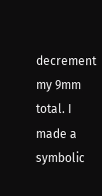decrement my 9mm total. I made a symbolic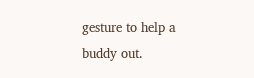gesture to help a buddy out.